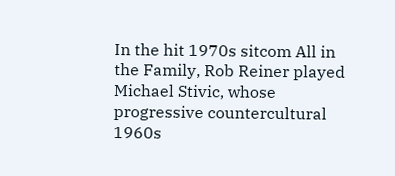In the hit 1970s sitcom All in the Family, Rob Reiner played Michael Stivic, whose progressive countercultural 1960s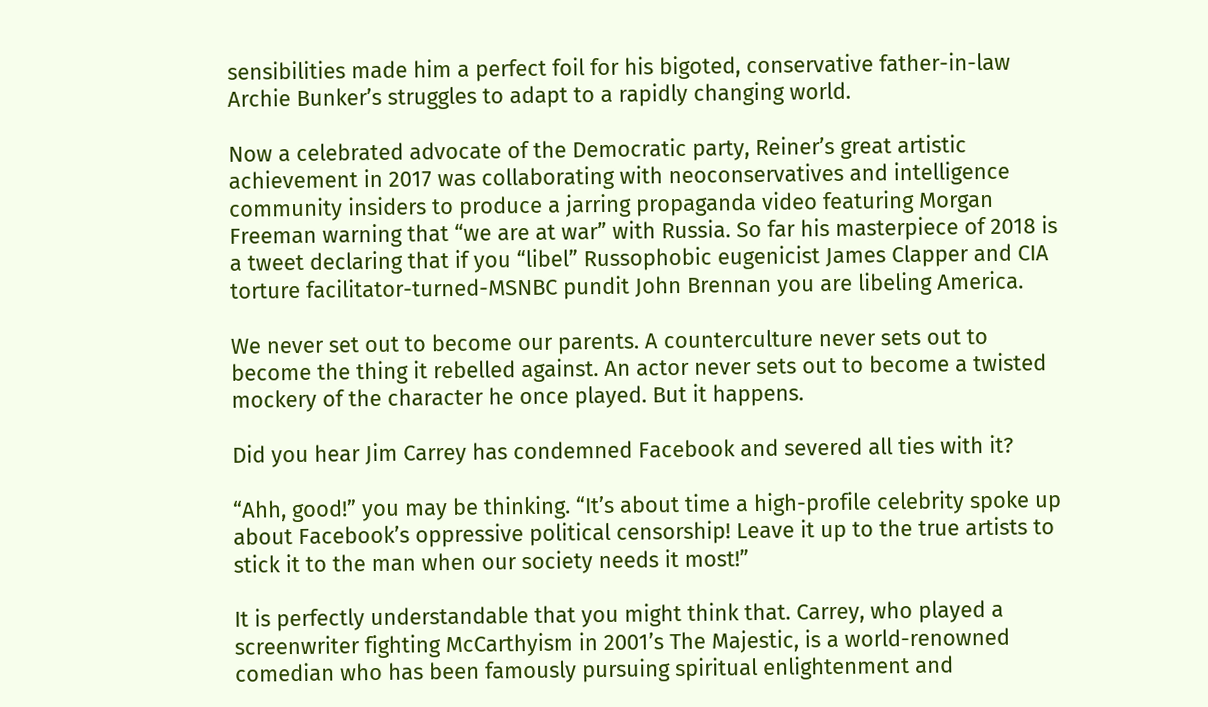sensibilities made him a perfect foil for his bigoted, conservative father-in-law Archie Bunker’s struggles to adapt to a rapidly changing world.

Now a celebrated advocate of the Democratic party, Reiner’s great artistic achievement in 2017 was collaborating with neoconservatives and intelligence community insiders to produce a jarring propaganda video featuring Morgan Freeman warning that “we are at war” with Russia. So far his masterpiece of 2018 is a tweet declaring that if you “libel” Russophobic eugenicist James Clapper and CIA torture facilitator-turned-MSNBC pundit John Brennan you are libeling America.

We never set out to become our parents. A counterculture never sets out to become the thing it rebelled against. An actor never sets out to become a twisted mockery of the character he once played. But it happens.

Did you hear Jim Carrey has condemned Facebook and severed all ties with it?

“Ahh, good!” you may be thinking. “It’s about time a high-profile celebrity spoke up about Facebook’s oppressive political censorship! Leave it up to the true artists to stick it to the man when our society needs it most!”

It is perfectly understandable that you might think that. Carrey, who played a screenwriter fighting McCarthyism in 2001’s The Majestic, is a world-renowned comedian who has been famously pursuing spiritual enlightenment and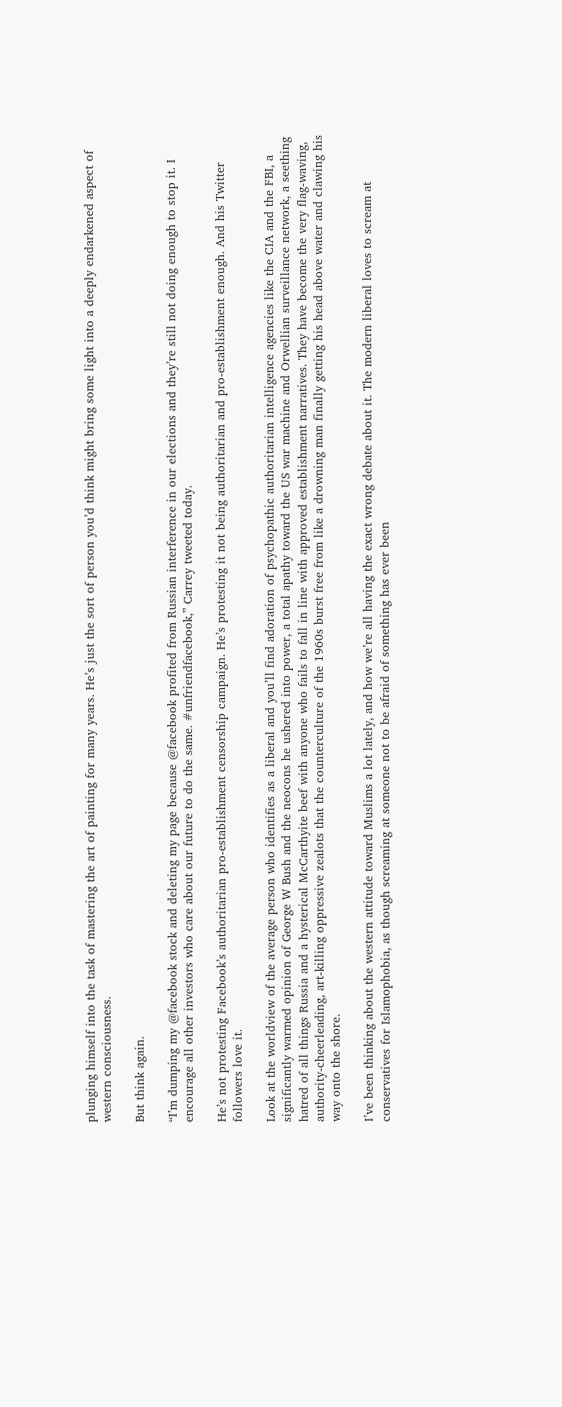plunging himself into the task of mastering the art of painting for many years. He’s just the sort of person you’d think might bring some light into a deeply endarkened aspect of western consciousness.

But think again.

“I’m dumping my @facebook stock and deleting my page because @facebook profited from Russian interference in our elections and they’re still not doing enough to stop it. I encourage all other investors who care about our future to do the same. #unfriendfacebook,” Carrey tweeted today.

He’s not protesting Facebook’s authoritarian pro-establishment censorship campaign. He’s protesting it not being authoritarian and pro-establishment enough. And his Twitter followers love it.

Look at the worldview of the average person who identifies as a liberal and you’ll find adoration of psychopathic authoritarian intelligence agencies like the CIA and the FBI, a significantly warmed opinion of George W Bush and the neocons he ushered into power, a total apathy toward the US war machine and Orwellian surveillance network, a seething hatred of all things Russia and a hysterical McCarthyite beef with anyone who fails to fall in line with approved establishment narratives. They have become the very flag-waving, authority-cheerleading, art-killing oppressive zealots that the counterculture of the 1960s burst free from like a drowning man finally getting his head above water and clawing his way onto the shore.

I’ve been thinking about the western attitude toward Muslims a lot lately, and how we’re all having the exact wrong debate about it. The modern liberal loves to scream at conservatives for Islamophobia, as though screaming at someone not to be afraid of something has ever been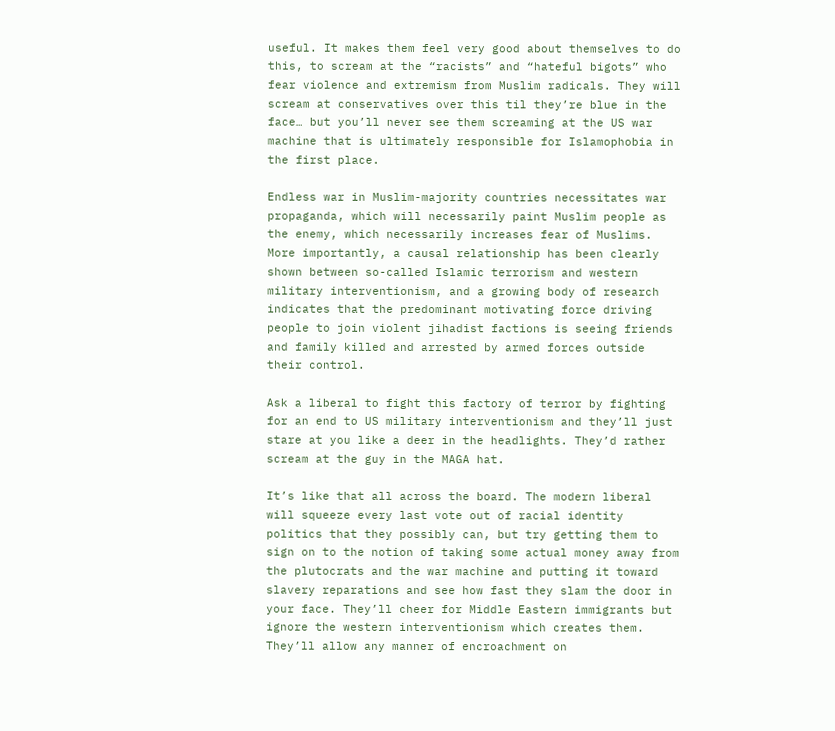useful. It makes them feel very good about themselves to do this, to scream at the “racists” and “hateful bigots” who fear violence and extremism from Muslim radicals. They will scream at conservatives over this til they’re blue in the face… but you’ll never see them screaming at the US war machine that is ultimately responsible for Islamophobia in the first place.

Endless war in Muslim-majority countries necessitates war propaganda, which will necessarily paint Muslim people as the enemy, which necessarily increases fear of Muslims. More importantly, a causal relationship has been clearly shown between so-called Islamic terrorism and western military interventionism, and a growing body of research indicates that the predominant motivating force driving people to join violent jihadist factions is seeing friends and family killed and arrested by armed forces outside their control.

Ask a liberal to fight this factory of terror by fighting for an end to US military interventionism and they’ll just stare at you like a deer in the headlights. They’d rather scream at the guy in the MAGA hat.

It’s like that all across the board. The modern liberal will squeeze every last vote out of racial identity politics that they possibly can, but try getting them to sign on to the notion of taking some actual money away from the plutocrats and the war machine and putting it toward slavery reparations and see how fast they slam the door in your face. They’ll cheer for Middle Eastern immigrants but ignore the western interventionism which creates them. They’ll allow any manner of encroachment on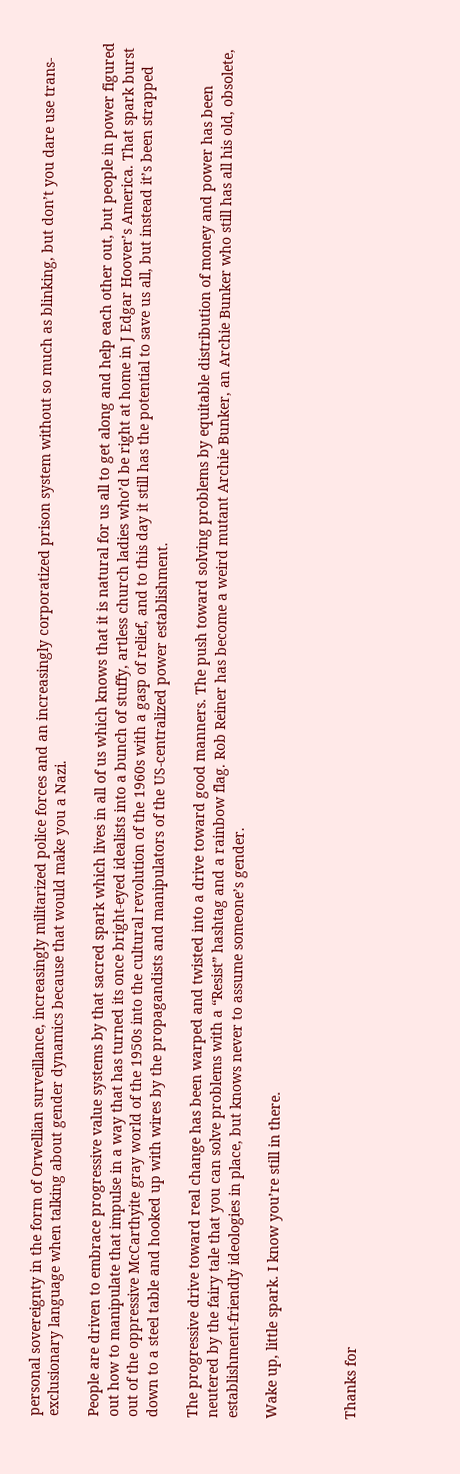personal sovereignty in the form of Orwellian surveillance, increasingly militarized police forces and an increasingly corporatized prison system without so much as blinking, but don’t you dare use trans-exclusionary language when talking about gender dynamics because that would make you a Nazi.

People are driven to embrace progressive value systems by that sacred spark which lives in all of us which knows that it is natural for us all to get along and help each other out, but people in power figured out how to manipulate that impulse in a way that has turned its once bright-eyed idealists into a bunch of stuffy, artless church ladies who’d be right at home in J Edgar Hoover’s America. That spark burst out of the oppressive McCarthyite gray world of the 1950s into the cultural revolution of the 1960s with a gasp of relief, and to this day it still has the potential to save us all, but instead it’s been strapped down to a steel table and hooked up with wires by the propagandists and manipulators of the US-centralized power establishment.

The progressive drive toward real change has been warped and twisted into a drive toward good manners. The push toward solving problems by equitable distribution of money and power has been neutered by the fairy tale that you can solve problems with a “Resist” hashtag and a rainbow flag. Rob Reiner has become a weird mutant Archie Bunker, an Archie Bunker who still has all his old, obsolete, establishment-friendly ideologies in place, but knows never to assume someone’s gender.

Wake up, little spark. I know you’re still in there.



Thanks for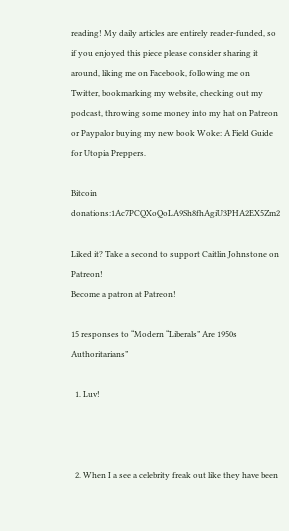reading! My daily articles are entirely reader-funded, so if you enjoyed this piece please consider sharing it around, liking me on Facebook, following me on Twitter, bookmarking my website, checking out my podcast, throwing some money into my hat on Patreon or Paypalor buying my new book Woke: A Field Guide for Utopia Preppers.

Bitcoin donations:1Ac7PCQXoQoLA9Sh8fhAgiU3PHA2EX5Zm2

Liked it? Take a second to support Caitlin Johnstone on Patreon!
Become a patron at Patreon!

15 responses to “Modern “Liberals” Are 1950s Authoritarians”

  1. Luv!



  2. When I a see a celebrity freak out like they have been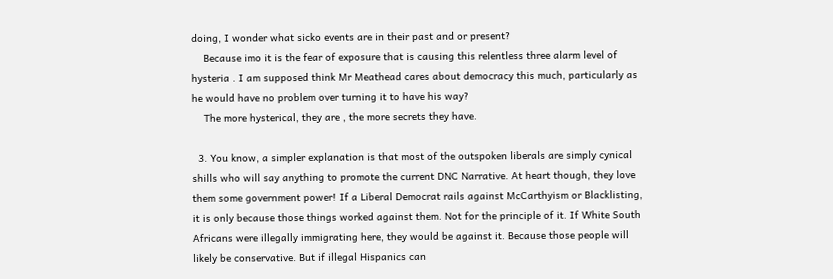doing, I wonder what sicko events are in their past and or present?
    Because imo it is the fear of exposure that is causing this relentless three alarm level of hysteria . I am supposed think Mr Meathead cares about democracy this much, particularly as he would have no problem over turning it to have his way?
    The more hysterical, they are , the more secrets they have.

  3. You know, a simpler explanation is that most of the outspoken liberals are simply cynical shills who will say anything to promote the current DNC Narrative. At heart though, they love them some government power! If a Liberal Democrat rails against McCarthyism or Blacklisting, it is only because those things worked against them. Not for the principle of it. If White South Africans were illegally immigrating here, they would be against it. Because those people will likely be conservative. But if illegal Hispanics can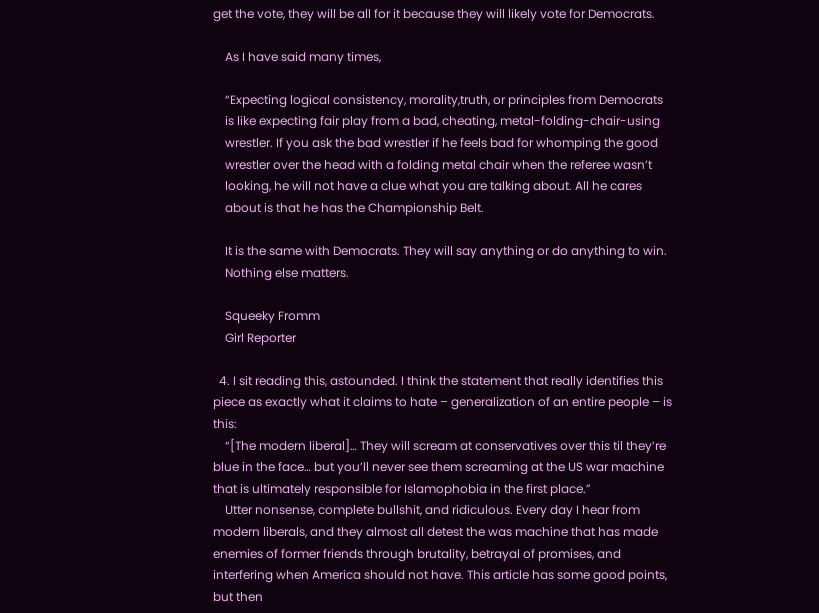get the vote, they will be all for it because they will likely vote for Democrats.

    As I have said many times,

    “Expecting logical consistency, morality,truth, or principles from Democrats
    is like expecting fair play from a bad, cheating, metal-folding-chair-using
    wrestler. If you ask the bad wrestler if he feels bad for whomping the good
    wrestler over the head with a folding metal chair when the referee wasn’t
    looking, he will not have a clue what you are talking about. All he cares
    about is that he has the Championship Belt.

    It is the same with Democrats. They will say anything or do anything to win.
    Nothing else matters.

    Squeeky Fromm
    Girl Reporter

  4. I sit reading this, astounded. I think the statement that really identifies this piece as exactly what it claims to hate – generalization of an entire people – is this:
    “[The modern liberal]… They will scream at conservatives over this til they’re blue in the face… but you’ll never see them screaming at the US war machine that is ultimately responsible for Islamophobia in the first place.”
    Utter nonsense, complete bullshit, and ridiculous. Every day I hear from modern liberals, and they almost all detest the was machine that has made enemies of former friends through brutality, betrayal of promises, and interfering when America should not have. This article has some good points, but then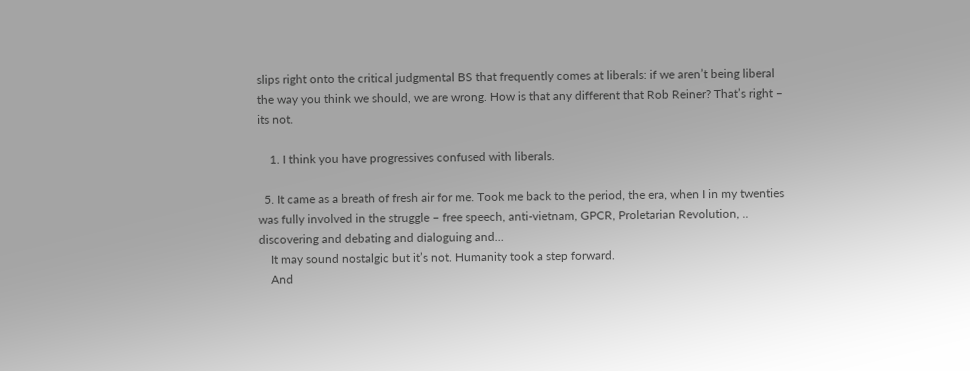slips right onto the critical judgmental BS that frequently comes at liberals: if we aren’t being liberal the way you think we should, we are wrong. How is that any different that Rob Reiner? That’s right – its not.

    1. I think you have progressives confused with liberals.

  5. It came as a breath of fresh air for me. Took me back to the period, the era, when I in my twenties was fully involved in the struggle – free speech, anti-vietnam, GPCR, Proletarian Revolution, .. discovering and debating and dialoguing and…
    It may sound nostalgic but it’s not. Humanity took a step forward.
    And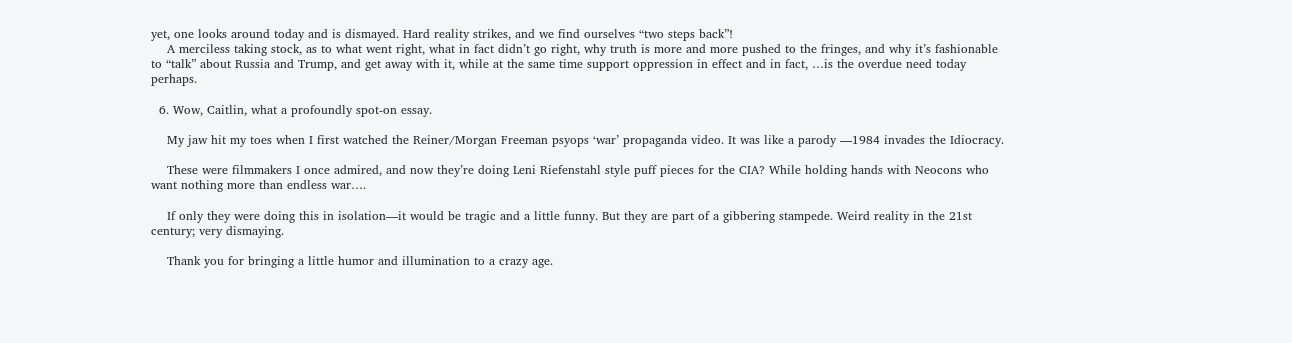yet, one looks around today and is dismayed. Hard reality strikes, and we find ourselves “two steps back”!
    A merciless taking stock, as to what went right, what in fact didn’t go right, why truth is more and more pushed to the fringes, and why it’s fashionable to “talk” about Russia and Trump, and get away with it, while at the same time support oppression in effect and in fact, …is the overdue need today perhaps.

  6. Wow, Caitlin, what a profoundly spot-on essay.

    My jaw hit my toes when I first watched the Reiner/Morgan Freeman psyops ‘war’ propaganda video. It was like a parody —1984 invades the Idiocracy.

    These were filmmakers I once admired, and now they’re doing Leni Riefenstahl style puff pieces for the CIA? While holding hands with Neocons who want nothing more than endless war….

    If only they were doing this in isolation—it would be tragic and a little funny. But they are part of a gibbering stampede. Weird reality in the 21st century; very dismaying.

    Thank you for bringing a little humor and illumination to a crazy age.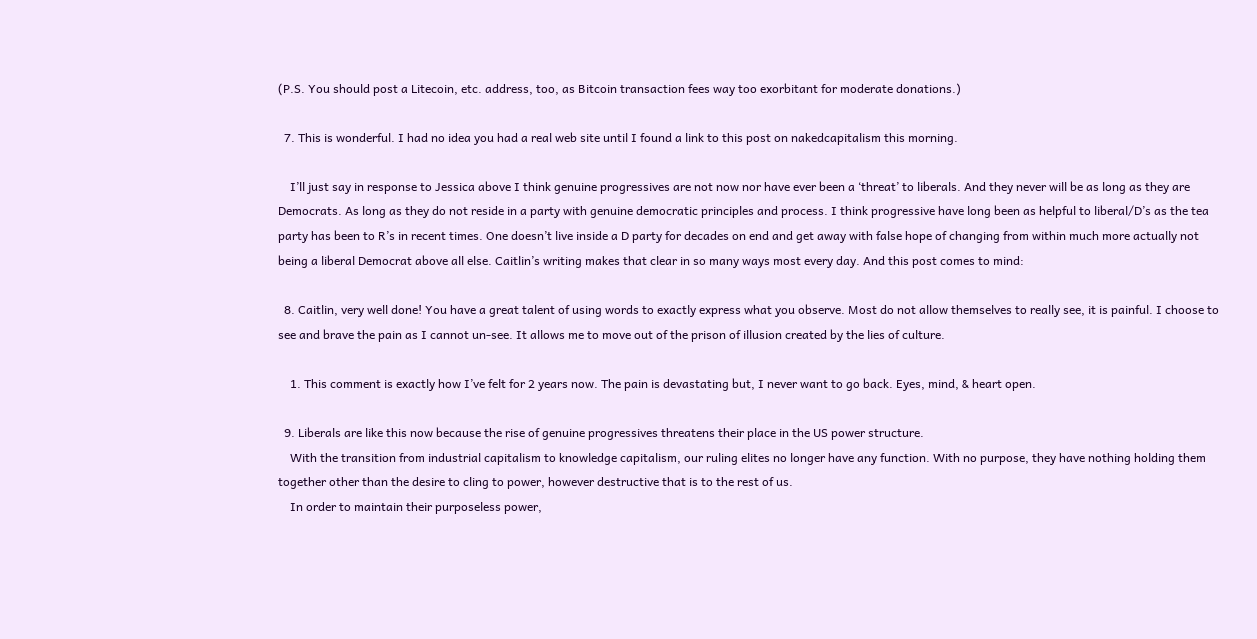(P.S. You should post a Litecoin, etc. address, too, as Bitcoin transaction fees way too exorbitant for moderate donations.)

  7. This is wonderful. I had no idea you had a real web site until I found a link to this post on nakedcapitalism this morning.

    I’ll just say in response to Jessica above I think genuine progressives are not now nor have ever been a ‘threat’ to liberals. And they never will be as long as they are Democrats. As long as they do not reside in a party with genuine democratic principles and process. I think progressive have long been as helpful to liberal/D’s as the tea party has been to R’s in recent times. One doesn’t live inside a D party for decades on end and get away with false hope of changing from within much more actually not being a liberal Democrat above all else. Caitlin’s writing makes that clear in so many ways most every day. And this post comes to mind:

  8. Caitlin, very well done! You have a great talent of using words to exactly express what you observe. Most do not allow themselves to really see, it is painful. I choose to see and brave the pain as I cannot un-see. It allows me to move out of the prison of illusion created by the lies of culture.

    1. This comment is exactly how I’ve felt for 2 years now. The pain is devastating but, I never want to go back. Eyes, mind, & heart open.

  9. Liberals are like this now because the rise of genuine progressives threatens their place in the US power structure.
    With the transition from industrial capitalism to knowledge capitalism, our ruling elites no longer have any function. With no purpose, they have nothing holding them together other than the desire to cling to power, however destructive that is to the rest of us.
    In order to maintain their purposeless power,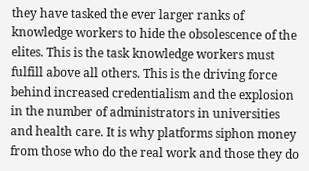they have tasked the ever larger ranks of knowledge workers to hide the obsolescence of the elites. This is the task knowledge workers must fulfill above all others. This is the driving force behind increased credentialism and the explosion in the number of administrators in universities and health care. It is why platforms siphon money from those who do the real work and those they do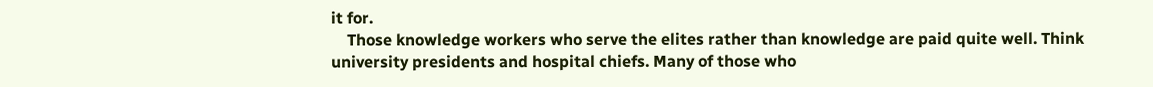it for.
    Those knowledge workers who serve the elites rather than knowledge are paid quite well. Think university presidents and hospital chiefs. Many of those who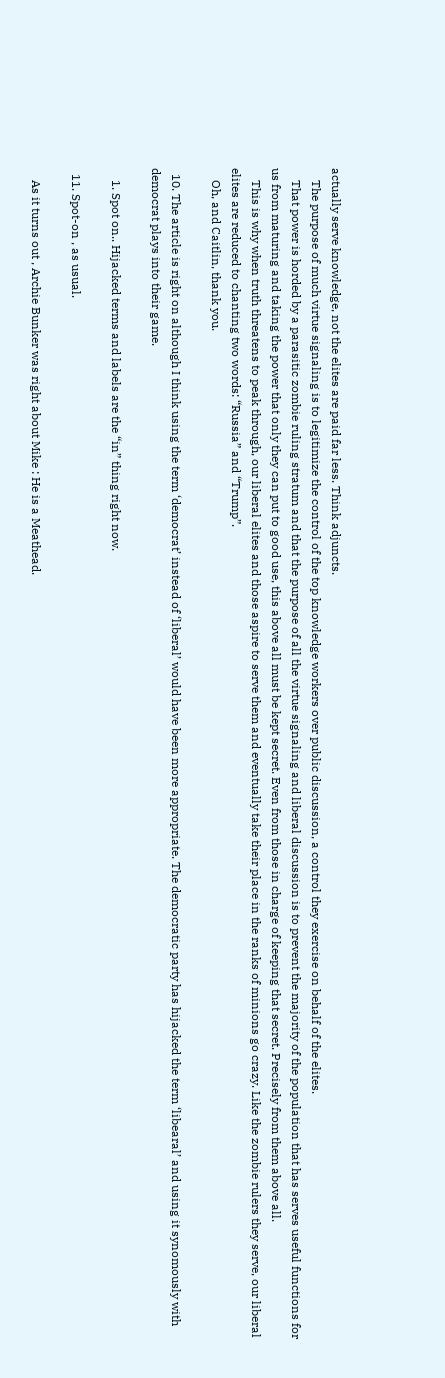actually serve knowledge, not the elites are paid far less. Think adjuncts.
    The purpose of much virtue signaling is to legitimize the control of the top knowledge workers over public discussion, a control they exercise on behalf of the elites.
    That power is horded by a parasitic zombie ruling stratum and that the purpose of all the virtue signaling and liberal discussion is to prevent the majority of the population that has serves useful functions for us from maturing and taking the power that only they can put to good use, this above all must be kept secret. Even from those in charge of keeping that secret. Precisely from them above all.
    This is why when truth threatens to peak through, our liberal elites and those aspire to serve them and eventually take their place in the ranks of minions go crazy. Like the zombie rulers they serve, our liberal elites are reduced to chanting two words: “Russia” and “Trump”.
    Oh, and Caitlin, thank you.

  10. The article is right on although I think using the term ‘democrat’ instead of ‘liberal’ would have been more appropriate. The democratic party has hijacked the term ‘libearal’ and using it synomously with democrat plays into their game.

    1. Spot on.. Hijacked terms and labels are the “in” thing right now.

  11. Spot-on , as usual.

    As it turns out , Archie Bunker was right about Mike : He is a Meathead.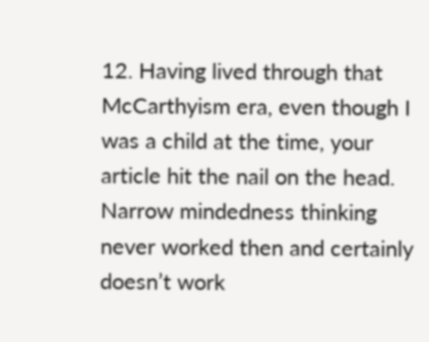12. Having lived through that McCarthyism era, even though I was a child at the time, your article hit the nail on the head. Narrow mindedness thinking never worked then and certainly doesn’t work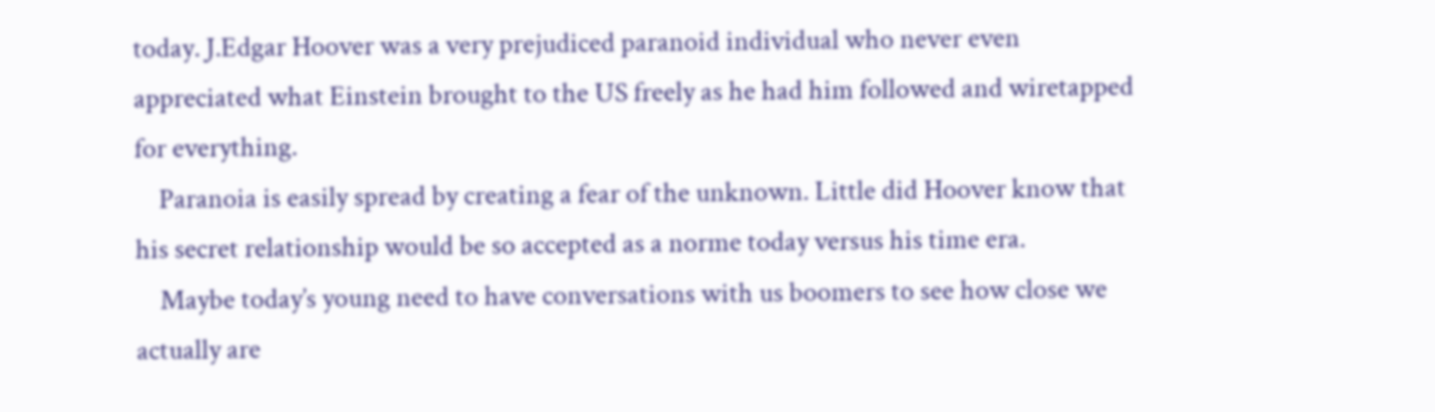today. J.Edgar Hoover was a very prejudiced paranoid individual who never even appreciated what Einstein brought to the US freely as he had him followed and wiretapped for everything.
    Paranoia is easily spread by creating a fear of the unknown. Little did Hoover know that his secret relationship would be so accepted as a norme today versus his time era.
    Maybe today’s young need to have conversations with us boomers to see how close we actually are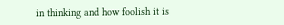in thinking and how foolish it is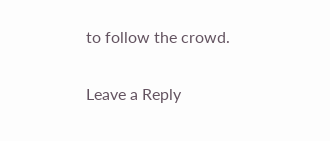to follow the crowd.

Leave a Reply